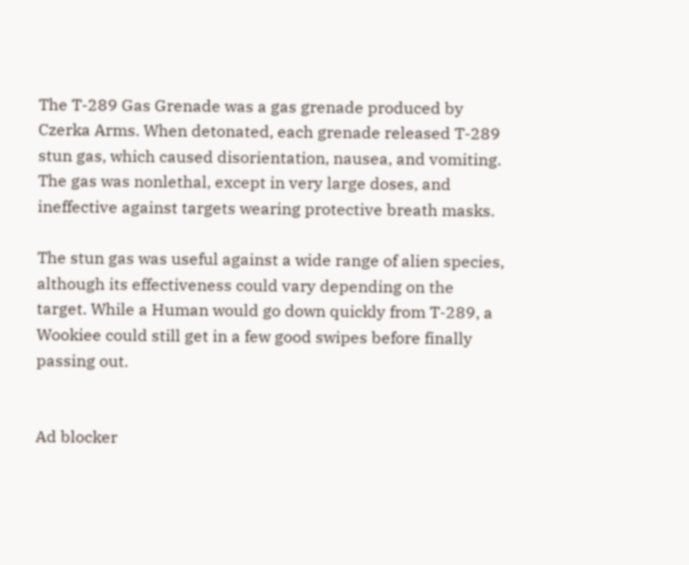The T-289 Gas Grenade was a gas grenade produced by Czerka Arms. When detonated, each grenade released T-289 stun gas, which caused disorientation, nausea, and vomiting. The gas was nonlethal, except in very large doses, and ineffective against targets wearing protective breath masks.

The stun gas was useful against a wide range of alien species, although its effectiveness could vary depending on the target. While a Human would go down quickly from T-289, a Wookiee could still get in a few good swipes before finally passing out.


Ad blocker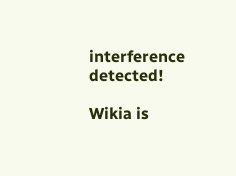interference detected!

Wikia is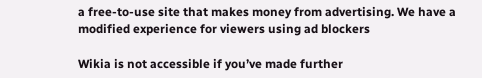a free-to-use site that makes money from advertising. We have a modified experience for viewers using ad blockers

Wikia is not accessible if you’ve made further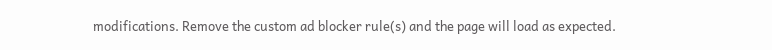modifications. Remove the custom ad blocker rule(s) and the page will load as expected.